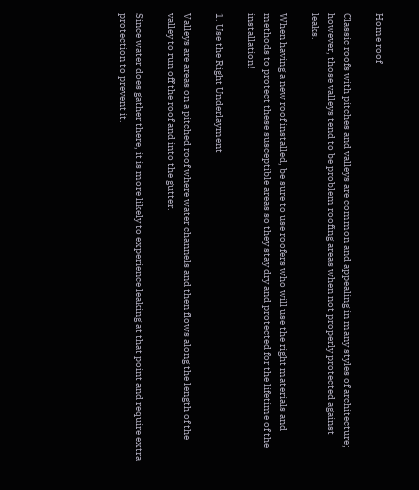Home roof

Classic roofs with pitches and valleys are common and appealing in many styles of architecture; however, those valleys tend to be problem roofing areas when not properly protected against leaks.

When having a new roof installed, be sure to use roofers who will use the right materials and methods to protect these susceptible areas so they stay dry and protected for the lifetime of the installation!

1. Use the Right Underlayment

Valleys are areas on a pitched roof where water channels and then flows along the length of the valley to run off the roof and into the gutter.

Since water does gather there, it is more likely to experience leaking at that point and require extra protection to prevent it.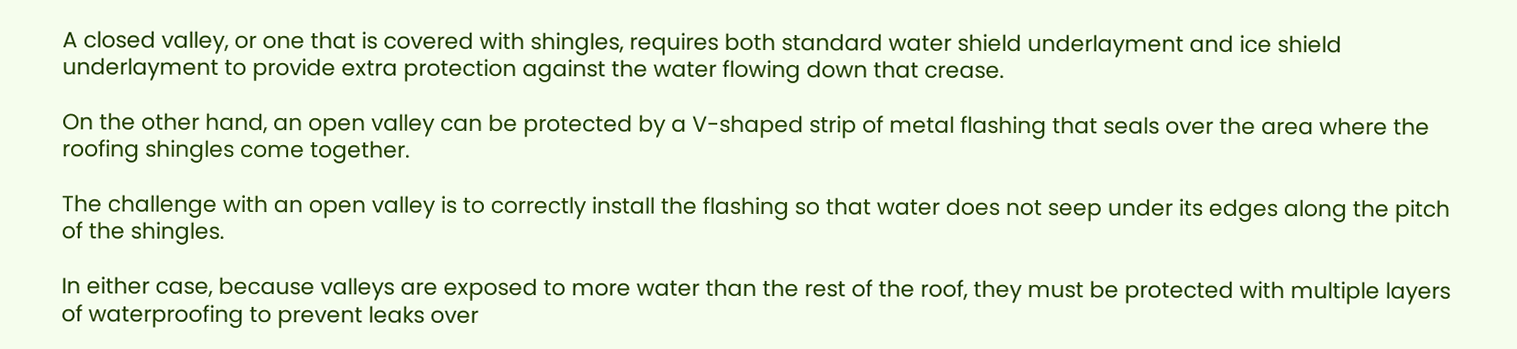A closed valley, or one that is covered with shingles, requires both standard water shield underlayment and ice shield underlayment to provide extra protection against the water flowing down that crease.

On the other hand, an open valley can be protected by a V-shaped strip of metal flashing that seals over the area where the roofing shingles come together.

The challenge with an open valley is to correctly install the flashing so that water does not seep under its edges along the pitch of the shingles.

In either case, because valleys are exposed to more water than the rest of the roof, they must be protected with multiple layers of waterproofing to prevent leaks over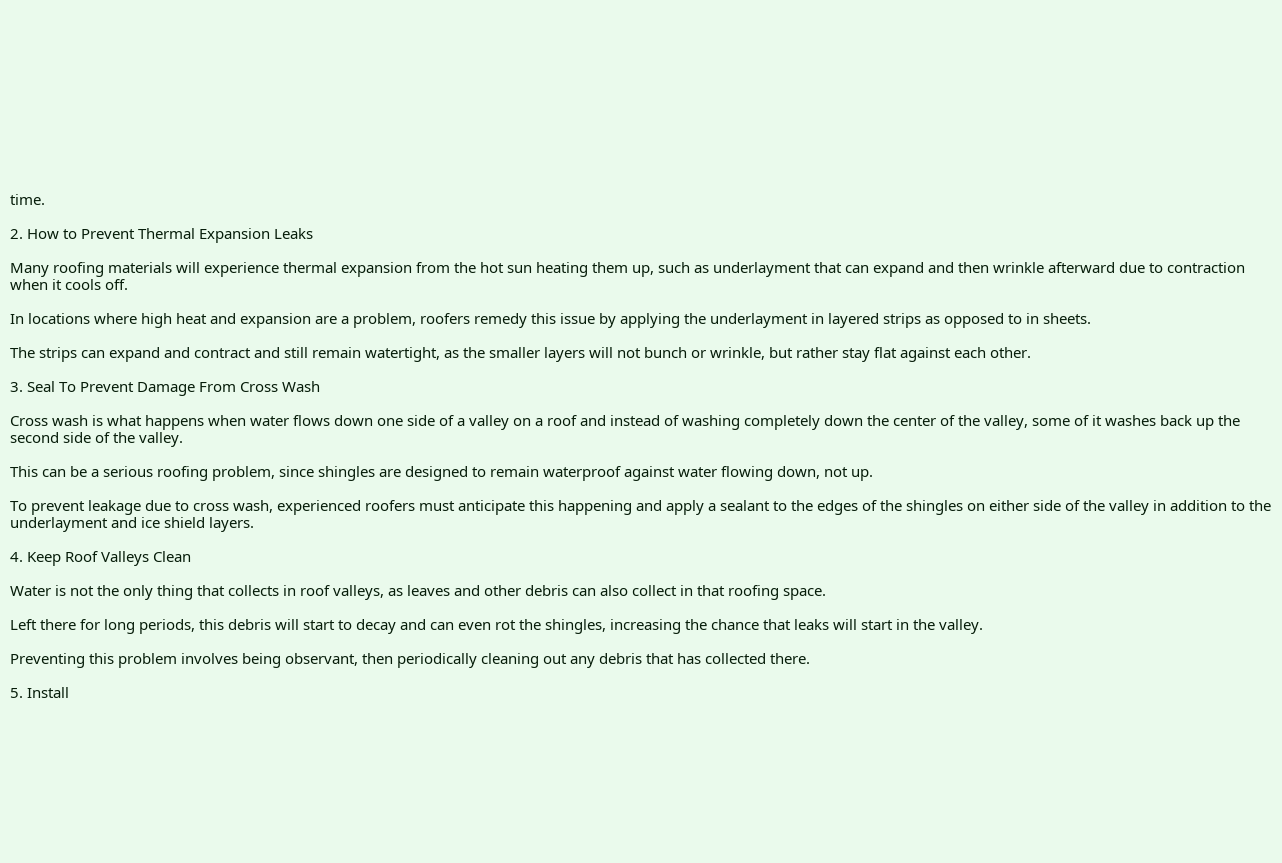time.

2. How to Prevent Thermal Expansion Leaks

Many roofing materials will experience thermal expansion from the hot sun heating them up, such as underlayment that can expand and then wrinkle afterward due to contraction when it cools off.

In locations where high heat and expansion are a problem, roofers remedy this issue by applying the underlayment in layered strips as opposed to in sheets.

The strips can expand and contract and still remain watertight, as the smaller layers will not bunch or wrinkle, but rather stay flat against each other.

3. Seal To Prevent Damage From Cross Wash

Cross wash is what happens when water flows down one side of a valley on a roof and instead of washing completely down the center of the valley, some of it washes back up the second side of the valley.

This can be a serious roofing problem, since shingles are designed to remain waterproof against water flowing down, not up.

To prevent leakage due to cross wash, experienced roofers must anticipate this happening and apply a sealant to the edges of the shingles on either side of the valley in addition to the underlayment and ice shield layers.

4. Keep Roof Valleys Clean

Water is not the only thing that collects in roof valleys, as leaves and other debris can also collect in that roofing space.

Left there for long periods, this debris will start to decay and can even rot the shingles, increasing the chance that leaks will start in the valley.

Preventing this problem involves being observant, then periodically cleaning out any debris that has collected there.

5. Install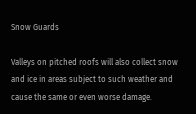Snow Guards

Valleys on pitched roofs will also collect snow and ice in areas subject to such weather and cause the same or even worse damage.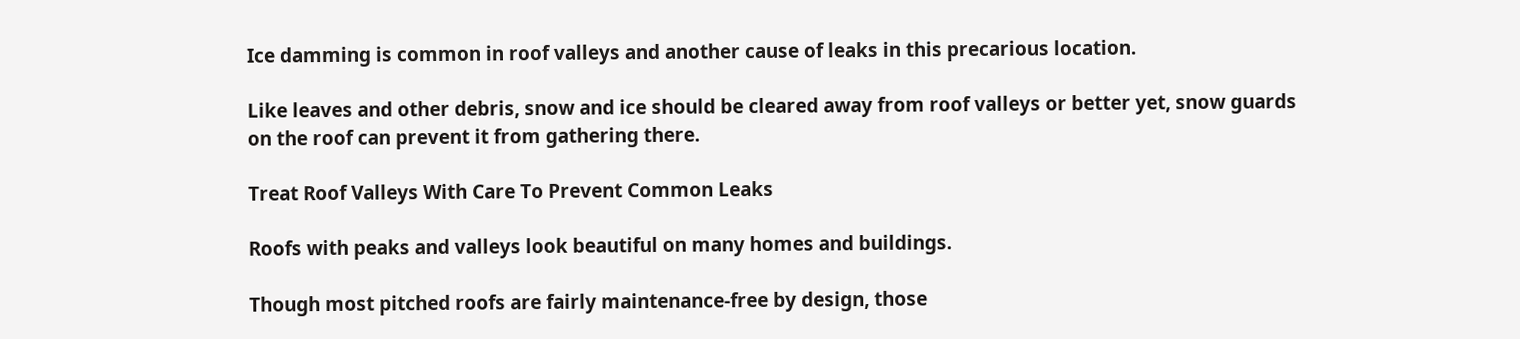Ice damming is common in roof valleys and another cause of leaks in this precarious location.

Like leaves and other debris, snow and ice should be cleared away from roof valleys or better yet, snow guards on the roof can prevent it from gathering there.

Treat Roof Valleys With Care To Prevent Common Leaks

Roofs with peaks and valleys look beautiful on many homes and buildings.

Though most pitched roofs are fairly maintenance-free by design, those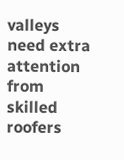valleys need extra attention from skilled roofers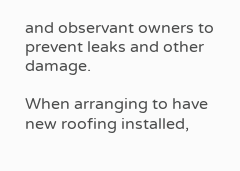and observant owners to prevent leaks and other damage.

When arranging to have new roofing installed,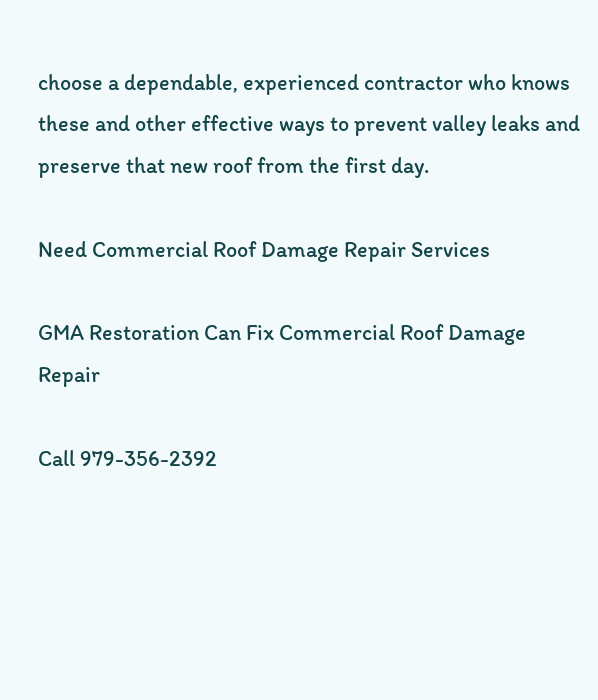choose a dependable, experienced contractor who knows these and other effective ways to prevent valley leaks and preserve that new roof from the first day.

Need Commercial Roof Damage Repair Services

GMA Restoration Can Fix Commercial Roof Damage Repair

Call 979-356-2392